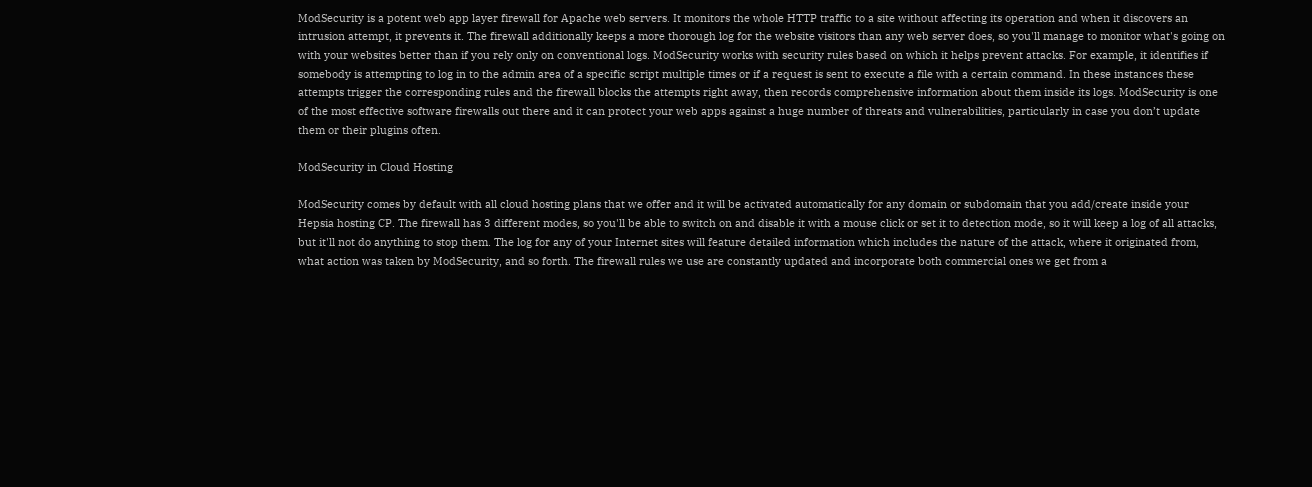ModSecurity is a potent web app layer firewall for Apache web servers. It monitors the whole HTTP traffic to a site without affecting its operation and when it discovers an intrusion attempt, it prevents it. The firewall additionally keeps a more thorough log for the website visitors than any web server does, so you'll manage to monitor what's going on with your websites better than if you rely only on conventional logs. ModSecurity works with security rules based on which it helps prevent attacks. For example, it identifies if somebody is attempting to log in to the admin area of a specific script multiple times or if a request is sent to execute a file with a certain command. In these instances these attempts trigger the corresponding rules and the firewall blocks the attempts right away, then records comprehensive information about them inside its logs. ModSecurity is one of the most effective software firewalls out there and it can protect your web apps against a huge number of threats and vulnerabilities, particularly in case you don’t update them or their plugins often.

ModSecurity in Cloud Hosting

ModSecurity comes by default with all cloud hosting plans that we offer and it will be activated automatically for any domain or subdomain that you add/create inside your Hepsia hosting CP. The firewall has 3 different modes, so you'll be able to switch on and disable it with a mouse click or set it to detection mode, so it will keep a log of all attacks, but it'll not do anything to stop them. The log for any of your Internet sites will feature detailed information which includes the nature of the attack, where it originated from, what action was taken by ModSecurity, and so forth. The firewall rules we use are constantly updated and incorporate both commercial ones we get from a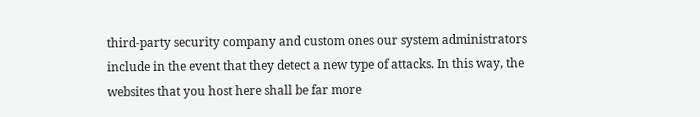third-party security company and custom ones our system administrators include in the event that they detect a new type of attacks. In this way, the websites that you host here shall be far more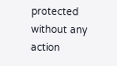protected without any action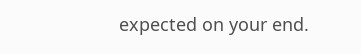expected on your end.